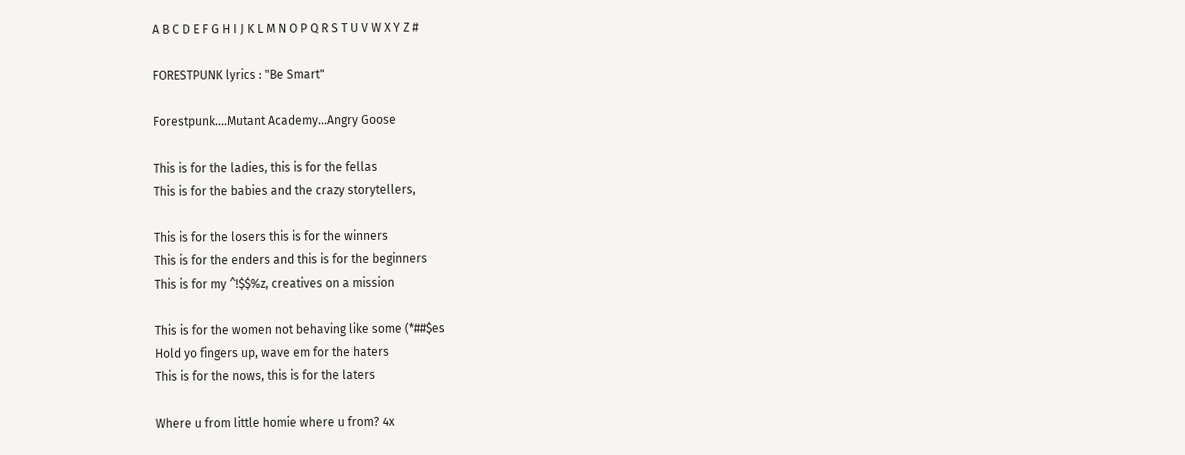A B C D E F G H I J K L M N O P Q R S T U V W X Y Z #

FORESTPUNK lyrics : "Be Smart"

Forestpunk....Mutant Academy...Angry Goose

This is for the ladies, this is for the fellas
This is for the babies and the crazy storytellers,

This is for the losers this is for the winners
This is for the enders and this is for the beginners
This is for my ^!$$%z, creatives on a mission

This is for the women not behaving like some (*##$es
Hold yo fingers up, wave em for the haters
This is for the nows, this is for the laters

Where u from little homie where u from? 4x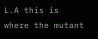L.A this is where the mutant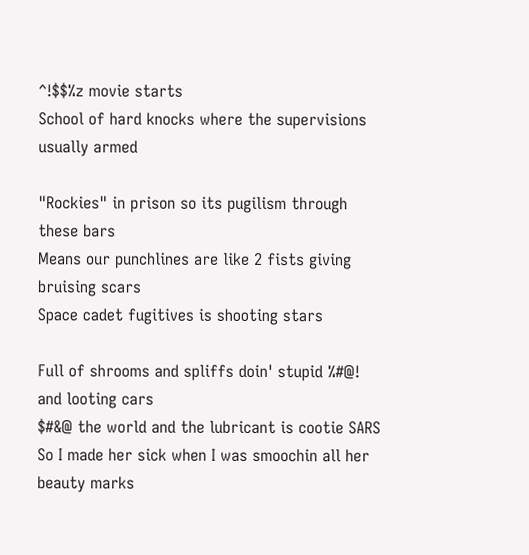^!$$%z movie starts
School of hard knocks where the supervisions usually armed

"Rockies" in prison so its pugilism through these bars
Means our punchlines are like 2 fists giving bruising scars
Space cadet fugitives is shooting stars

Full of shrooms and spliffs doin' stupid %#@! and looting cars
$#&@ the world and the lubricant is cootie SARS
So I made her sick when I was smoochin all her beauty marks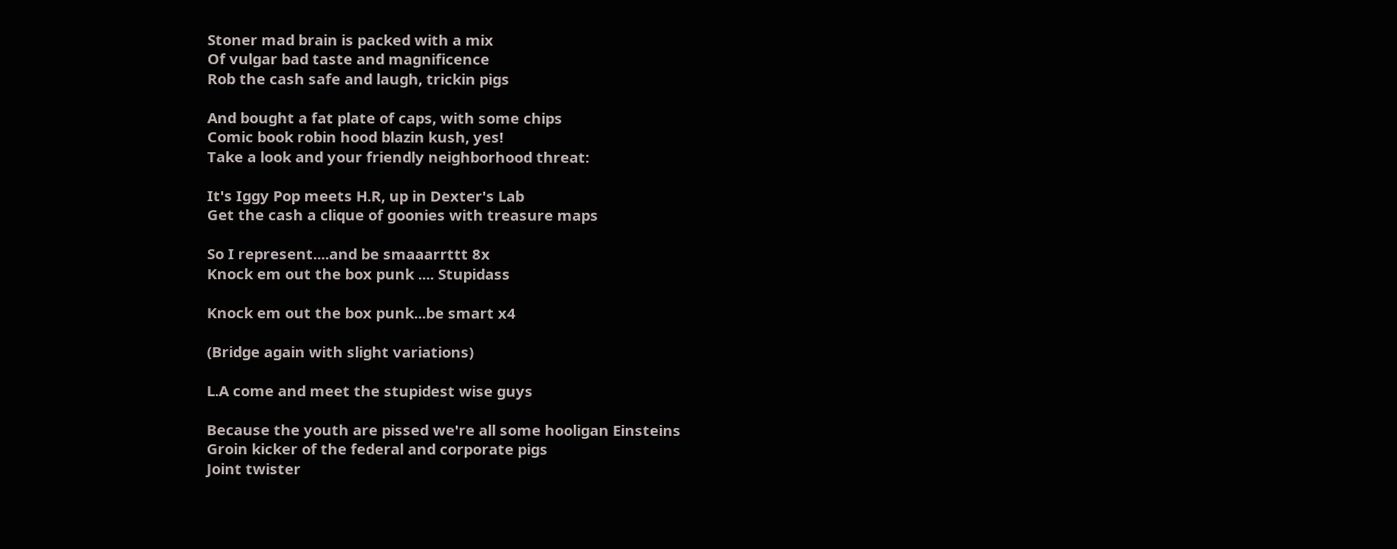Stoner mad brain is packed with a mix
Of vulgar bad taste and magnificence
Rob the cash safe and laugh, trickin pigs

And bought a fat plate of caps, with some chips
Comic book robin hood blazin kush, yes!
Take a look and your friendly neighborhood threat:

It's Iggy Pop meets H.R, up in Dexter's Lab
Get the cash a clique of goonies with treasure maps

So I represent....and be smaaarrttt 8x
Knock em out the box punk .... Stupidass

Knock em out the box punk...be smart x4

(Bridge again with slight variations)

L.A come and meet the stupidest wise guys

Because the youth are pissed we're all some hooligan Einsteins
Groin kicker of the federal and corporate pigs
Joint twister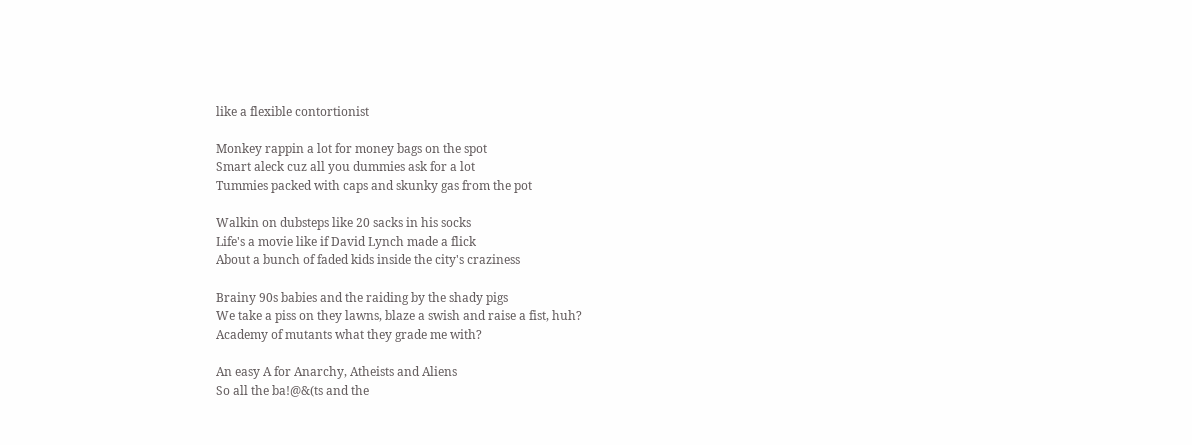like a flexible contortionist

Monkey rappin a lot for money bags on the spot
Smart aleck cuz all you dummies ask for a lot
Tummies packed with caps and skunky gas from the pot

Walkin on dubsteps like 20 sacks in his socks
Life's a movie like if David Lynch made a flick
About a bunch of faded kids inside the city's craziness

Brainy 90s babies and the raiding by the shady pigs
We take a piss on they lawns, blaze a swish and raise a fist, huh?
Academy of mutants what they grade me with?

An easy A for Anarchy, Atheists and Aliens
So all the ba!@&(ts and the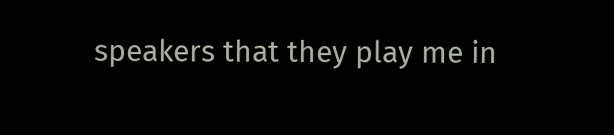speakers that they play me in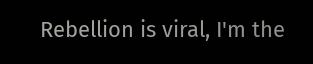Rebellion is viral, I'm the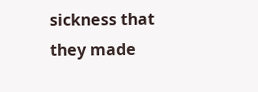sickness that they made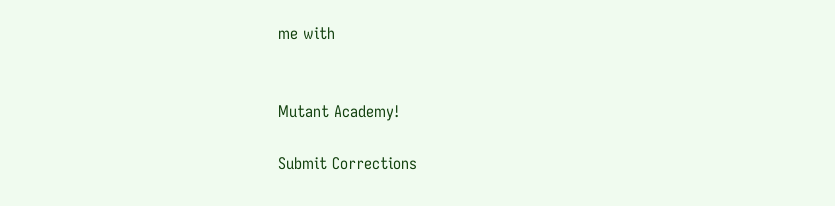me with


Mutant Academy!

Submit Corrections